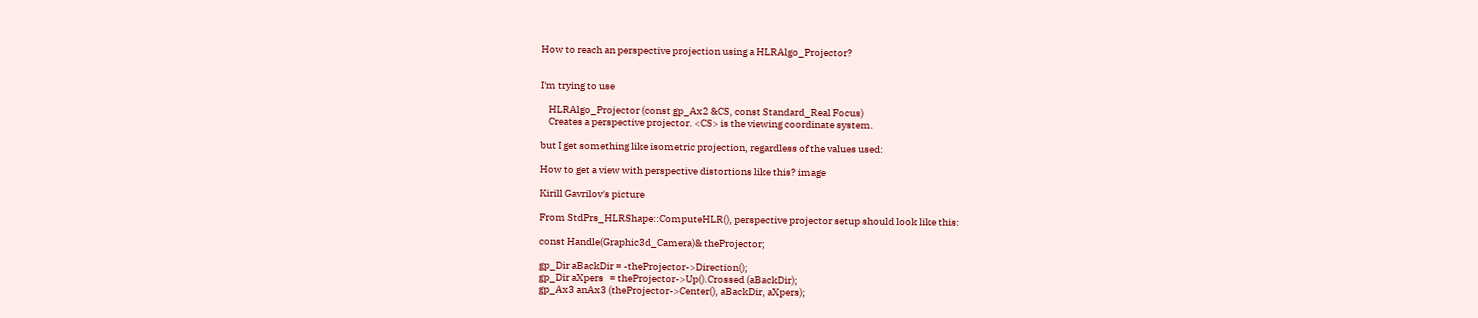How to reach an perspective projection using a HLRAlgo_Projector?


I'm trying to use

    HLRAlgo_Projector (const gp_Ax2 &CS, const Standard_Real Focus)
    Creates a perspective projector. <CS> is the viewing coordinate system.

but I get something like isometric projection, regardless of the values used:

How to get a view with perspective distortions like this? image

Kirill Gavrilov's picture

From StdPrs_HLRShape::ComputeHLR(), perspective projector setup should look like this:

const Handle(Graphic3d_Camera)& theProjector;

gp_Dir aBackDir = -theProjector->Direction();
gp_Dir aXpers   = theProjector->Up().Crossed (aBackDir);
gp_Ax3 anAx3 (theProjector->Center(), aBackDir, aXpers);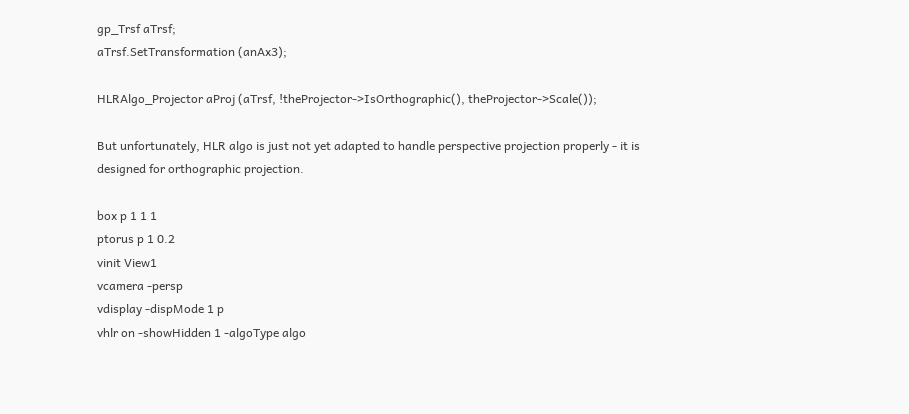gp_Trsf aTrsf;
aTrsf.SetTransformation (anAx3);

HLRAlgo_Projector aProj (aTrsf, !theProjector->IsOrthographic(), theProjector->Scale());

But unfortunately, HLR algo is just not yet adapted to handle perspective projection properly - it is designed for orthographic projection.

box p 1 1 1
ptorus p 1 0.2
vinit View1
vcamera -persp
vdisplay -dispMode 1 p
vhlr on -showHidden 1 -algoType algo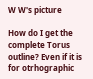W W's picture

How do I get the complete Torus outline? Even if it is for otrhographic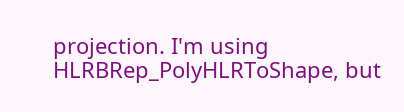projection. I'm using HLRBRep_PolyHLRToShape, but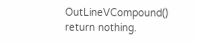OutLineVCompound() return nothing.